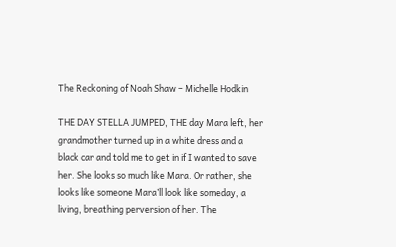The Reckoning of Noah Shaw – Michelle Hodkin

THE DAY STELLA JUMPED, THE day Mara left, her grandmother turned up in a white dress and a black car and told me to get in if I wanted to save her. She looks so much like Mara. Or rather, she looks like someone Mara’ll look like someday, a living, breathing perversion of her. The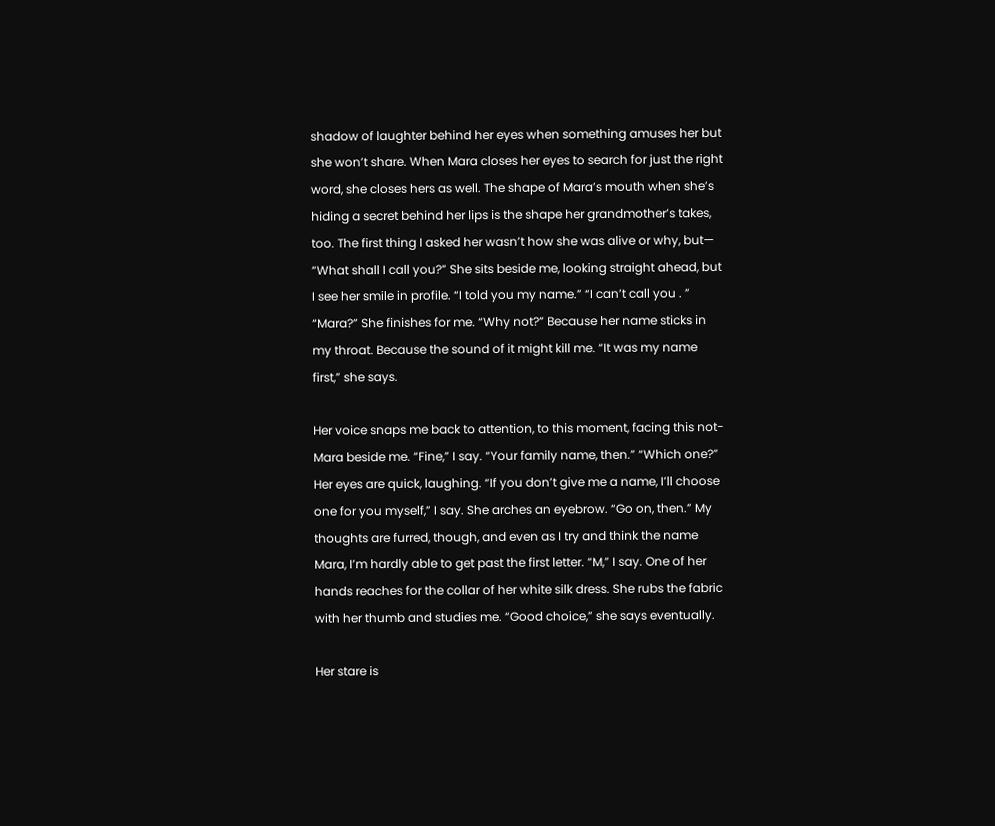shadow of laughter behind her eyes when something amuses her but she won’t share. When Mara closes her eyes to search for just the right word, she closes hers as well. The shape of Mara’s mouth when she’s hiding a secret behind her lips is the shape her grandmother’s takes, too. The first thing I asked her wasn’t how she was alive or why, but— “What shall I call you?” She sits beside me, looking straight ahead, but I see her smile in profile. “I told you my name.” “I can’t call you . ” “Mara?” She finishes for me. “Why not?” Because her name sticks in my throat. Because the sound of it might kill me. “It was my name first,” she says.

Her voice snaps me back to attention, to this moment, facing this not-Mara beside me. “Fine,” I say. “Your family name, then.” “Which one?” Her eyes are quick, laughing. “If you don’t give me a name, I’ll choose one for you myself,” I say. She arches an eyebrow. “Go on, then.” My thoughts are furred, though, and even as I try and think the name Mara, I’m hardly able to get past the first letter. “M,” I say. One of her hands reaches for the collar of her white silk dress. She rubs the fabric with her thumb and studies me. “Good choice,” she says eventually.

Her stare is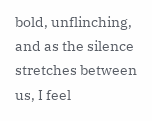bold, unflinching, and as the silence stretches between us, I feel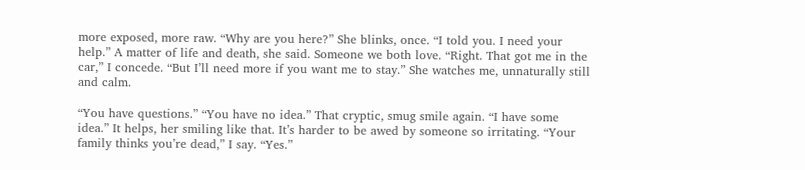more exposed, more raw. “Why are you here?” She blinks, once. “I told you. I need your help.” A matter of life and death, she said. Someone we both love. “Right. That got me in the car,” I concede. “But I’ll need more if you want me to stay.” She watches me, unnaturally still and calm.

“You have questions.” “You have no idea.” That cryptic, smug smile again. “I have some idea.” It helps, her smiling like that. It’s harder to be awed by someone so irritating. “Your family thinks you’re dead,” I say. “Yes.”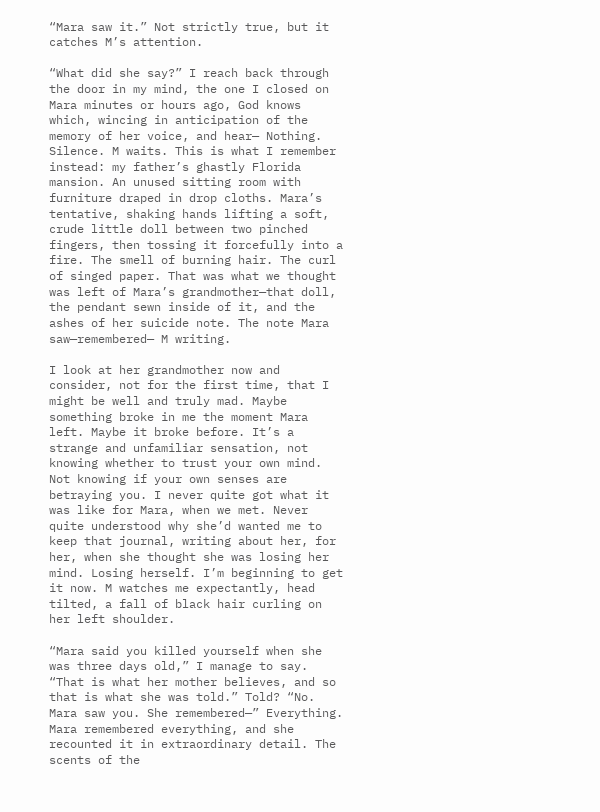“Mara saw it.” Not strictly true, but it catches M’s attention.

“What did she say?” I reach back through the door in my mind, the one I closed on Mara minutes or hours ago, God knows which, wincing in anticipation of the memory of her voice, and hear— Nothing. Silence. M waits. This is what I remember instead: my father’s ghastly Florida mansion. An unused sitting room with furniture draped in drop cloths. Mara’s tentative, shaking hands lifting a soft, crude little doll between two pinched fingers, then tossing it forcefully into a fire. The smell of burning hair. The curl of singed paper. That was what we thought was left of Mara’s grandmother—that doll, the pendant sewn inside of it, and the ashes of her suicide note. The note Mara saw—remembered— M writing.

I look at her grandmother now and consider, not for the first time, that I might be well and truly mad. Maybe something broke in me the moment Mara left. Maybe it broke before. It’s a strange and unfamiliar sensation, not knowing whether to trust your own mind. Not knowing if your own senses are betraying you. I never quite got what it was like for Mara, when we met. Never quite understood why she’d wanted me to keep that journal, writing about her, for her, when she thought she was losing her mind. Losing herself. I’m beginning to get it now. M watches me expectantly, head tilted, a fall of black hair curling on her left shoulder.

“Mara said you killed yourself when she was three days old,” I manage to say. “That is what her mother believes, and so that is what she was told.” Told? “No. Mara saw you. She remembered—” Everything. Mara remembered everything, and she recounted it in extraordinary detail. The scents of the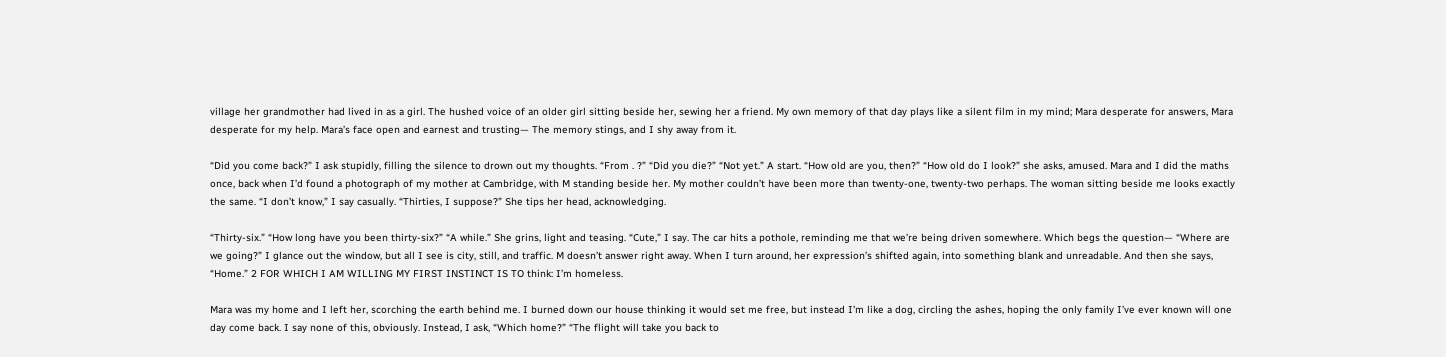village her grandmother had lived in as a girl. The hushed voice of an older girl sitting beside her, sewing her a friend. My own memory of that day plays like a silent film in my mind; Mara desperate for answers, Mara desperate for my help. Mara’s face open and earnest and trusting— The memory stings, and I shy away from it.

“Did you come back?” I ask stupidly, filling the silence to drown out my thoughts. “From . ?” “Did you die?” “Not yet.” A start. “How old are you, then?” “How old do I look?” she asks, amused. Mara and I did the maths once, back when I’d found a photograph of my mother at Cambridge, with M standing beside her. My mother couldn’t have been more than twenty-one, twenty-two perhaps. The woman sitting beside me looks exactly the same. “I don’t know,” I say casually. “Thirties, I suppose?” She tips her head, acknowledging.

“Thirty-six.” “How long have you been thirty-six?” “A while.” She grins, light and teasing. “Cute,” I say. The car hits a pothole, reminding me that we’re being driven somewhere. Which begs the question— “Where are we going?” I glance out the window, but all I see is city, still, and traffic. M doesn’t answer right away. When I turn around, her expression’s shifted again, into something blank and unreadable. And then she says, “Home.” 2 FOR WHICH I AM WILLING MY FIRST INSTINCT IS TO think: I’m homeless.

Mara was my home and I left her, scorching the earth behind me. I burned down our house thinking it would set me free, but instead I’m like a dog, circling the ashes, hoping the only family I’ve ever known will one day come back. I say none of this, obviously. Instead, I ask, “Which home?” “The flight will take you back to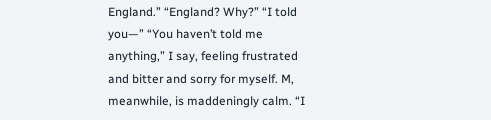England.” “England? Why?” “I told you—” “You haven’t told me anything,” I say, feeling frustrated and bitter and sorry for myself. M, meanwhile, is maddeningly calm. “I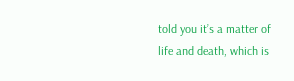told you it’s a matter of life and death, which is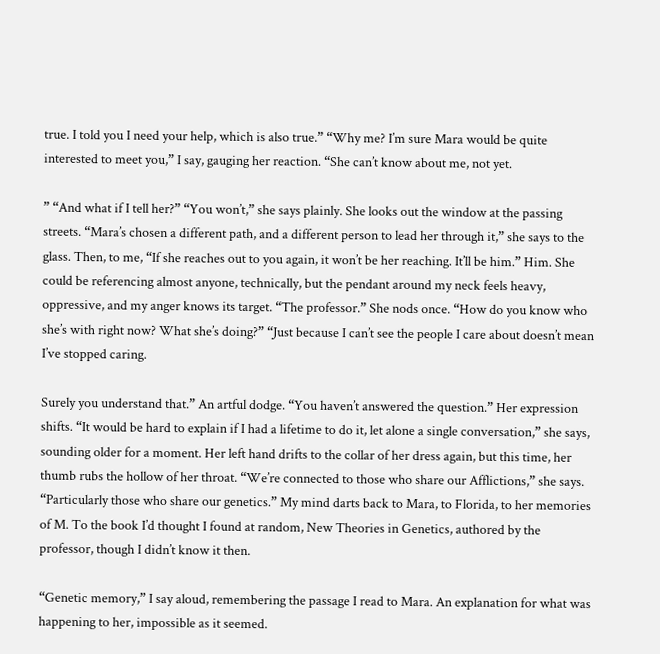true. I told you I need your help, which is also true.” “Why me? I’m sure Mara would be quite interested to meet you,” I say, gauging her reaction. “She can’t know about me, not yet.

” “And what if I tell her?” “You won’t,” she says plainly. She looks out the window at the passing streets. “Mara’s chosen a different path, and a different person to lead her through it,” she says to the glass. Then, to me, “If she reaches out to you again, it won’t be her reaching. It’ll be him.” Him. She could be referencing almost anyone, technically, but the pendant around my neck feels heavy, oppressive, and my anger knows its target. “The professor.” She nods once. “How do you know who she’s with right now? What she’s doing?” “Just because I can’t see the people I care about doesn’t mean I’ve stopped caring.

Surely you understand that.” An artful dodge. “You haven’t answered the question.” Her expression shifts. “It would be hard to explain if I had a lifetime to do it, let alone a single conversation,” she says, sounding older for a moment. Her left hand drifts to the collar of her dress again, but this time, her thumb rubs the hollow of her throat. “We’re connected to those who share our Afflictions,” she says. “Particularly those who share our genetics.” My mind darts back to Mara, to Florida, to her memories of M. To the book I’d thought I found at random, New Theories in Genetics, authored by the professor, though I didn’t know it then.

“Genetic memory,” I say aloud, remembering the passage I read to Mara. An explanation for what was happening to her, impossible as it seemed.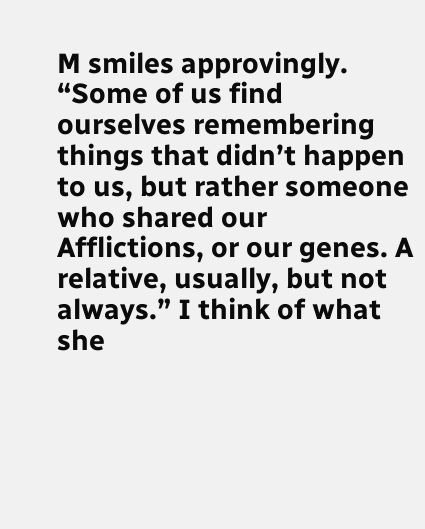M smiles approvingly. “Some of us find ourselves remembering things that didn’t happen to us, but rather someone who shared our Afflictions, or our genes. A relative, usually, but not always.” I think of what she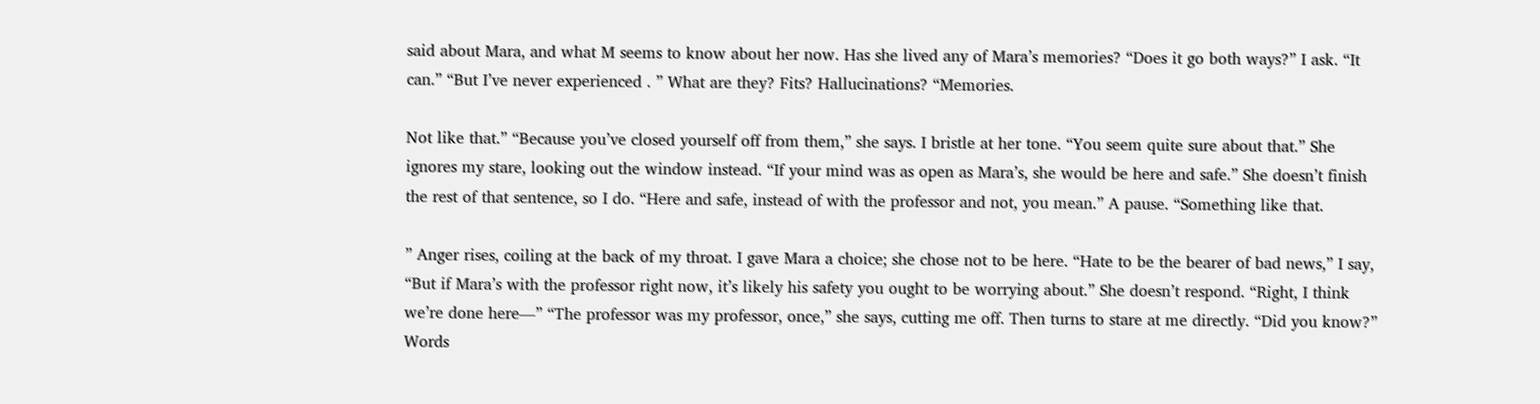said about Mara, and what M seems to know about her now. Has she lived any of Mara’s memories? “Does it go both ways?” I ask. “It can.” “But I’ve never experienced . ” What are they? Fits? Hallucinations? “Memories.

Not like that.” “Because you’ve closed yourself off from them,” she says. I bristle at her tone. “You seem quite sure about that.” She ignores my stare, looking out the window instead. “If your mind was as open as Mara’s, she would be here and safe.” She doesn’t finish the rest of that sentence, so I do. “Here and safe, instead of with the professor and not, you mean.” A pause. “Something like that.

” Anger rises, coiling at the back of my throat. I gave Mara a choice; she chose not to be here. “Hate to be the bearer of bad news,” I say, “But if Mara’s with the professor right now, it’s likely his safety you ought to be worrying about.” She doesn’t respond. “Right, I think we’re done here—” “The professor was my professor, once,” she says, cutting me off. Then turns to stare at me directly. “Did you know?” Words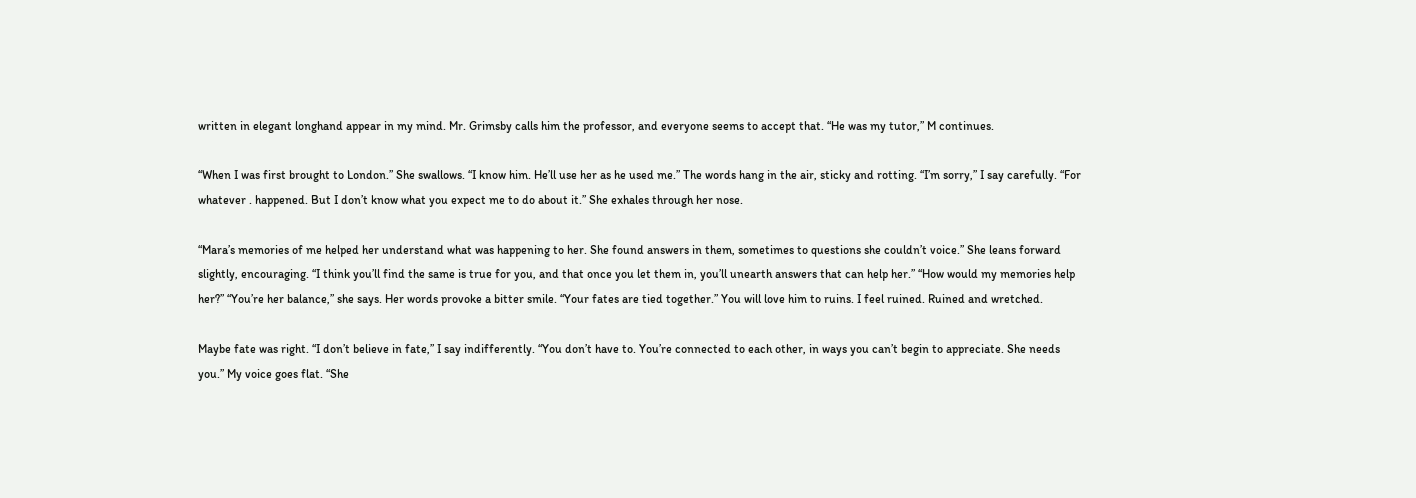written in elegant longhand appear in my mind. Mr. Grimsby calls him the professor, and everyone seems to accept that. “He was my tutor,” M continues.

“When I was first brought to London.” She swallows. “I know him. He’ll use her as he used me.” The words hang in the air, sticky and rotting. “I’m sorry,” I say carefully. “For whatever . happened. But I don’t know what you expect me to do about it.” She exhales through her nose.

“Mara’s memories of me helped her understand what was happening to her. She found answers in them, sometimes to questions she couldn’t voice.” She leans forward slightly, encouraging. “I think you’ll find the same is true for you, and that once you let them in, you’ll unearth answers that can help her.” “How would my memories help her?” “You’re her balance,” she says. Her words provoke a bitter smile. “Your fates are tied together.” You will love him to ruins. I feel ruined. Ruined and wretched.

Maybe fate was right. “I don’t believe in fate,” I say indifferently. “You don’t have to. You’re connected to each other, in ways you can’t begin to appreciate. She needs you.” My voice goes flat. “She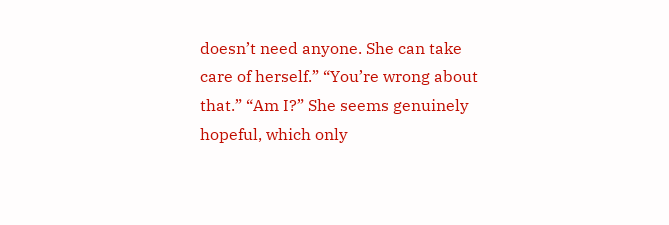doesn’t need anyone. She can take care of herself.” “You’re wrong about that.” “Am I?” She seems genuinely hopeful, which only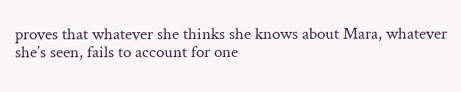proves that whatever she thinks she knows about Mara, whatever she’s seen, fails to account for one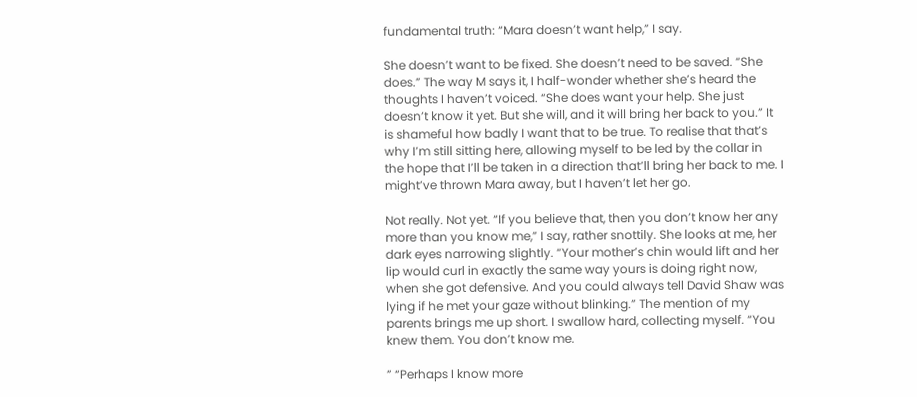fundamental truth: “Mara doesn’t want help,” I say.

She doesn’t want to be fixed. She doesn’t need to be saved. “She does.” The way M says it, I half-wonder whether she’s heard the thoughts I haven’t voiced. “She does want your help. She just doesn’t know it yet. But she will, and it will bring her back to you.” It is shameful how badly I want that to be true. To realise that that’s why I’m still sitting here, allowing myself to be led by the collar in the hope that I’ll be taken in a direction that’ll bring her back to me. I might’ve thrown Mara away, but I haven’t let her go.

Not really. Not yet. “If you believe that, then you don’t know her any more than you know me,” I say, rather snottily. She looks at me, her dark eyes narrowing slightly. “Your mother’s chin would lift and her lip would curl in exactly the same way yours is doing right now, when she got defensive. And you could always tell David Shaw was lying if he met your gaze without blinking.” The mention of my parents brings me up short. I swallow hard, collecting myself. “You knew them. You don’t know me.

” “Perhaps I know more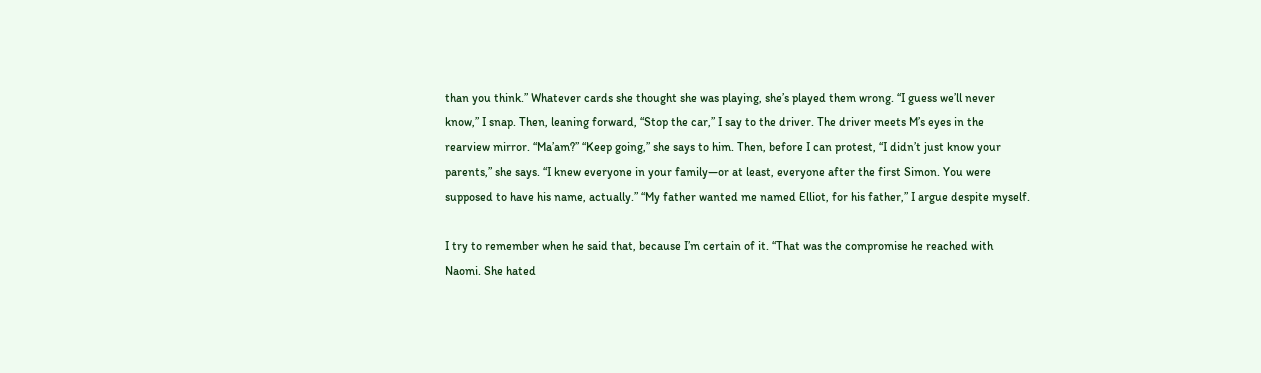than you think.” Whatever cards she thought she was playing, she’s played them wrong. “I guess we’ll never know,” I snap. Then, leaning forward, “Stop the car,” I say to the driver. The driver meets M’s eyes in the rearview mirror. “Ma’am?” “Keep going,” she says to him. Then, before I can protest, “I didn’t just know your parents,” she says. “I knew everyone in your family—or at least, everyone after the first Simon. You were supposed to have his name, actually.” “My father wanted me named Elliot, for his father,” I argue despite myself.

I try to remember when he said that, because I’m certain of it. “That was the compromise he reached with Naomi. She hated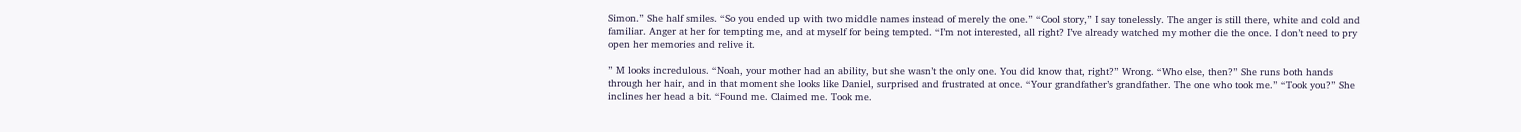Simon.” She half smiles. “So you ended up with two middle names instead of merely the one.” “Cool story,” I say tonelessly. The anger is still there, white and cold and familiar. Anger at her for tempting me, and at myself for being tempted. “I’m not interested, all right? I’ve already watched my mother die the once. I don’t need to pry open her memories and relive it.

” M looks incredulous. “Noah, your mother had an ability, but she wasn’t the only one. You did know that, right?” Wrong. “Who else, then?” She runs both hands through her hair, and in that moment she looks like Daniel, surprised and frustrated at once. “Your grandfather’s grandfather. The one who took me.” “Took you?” She inclines her head a bit. “Found me. Claimed me. Took me.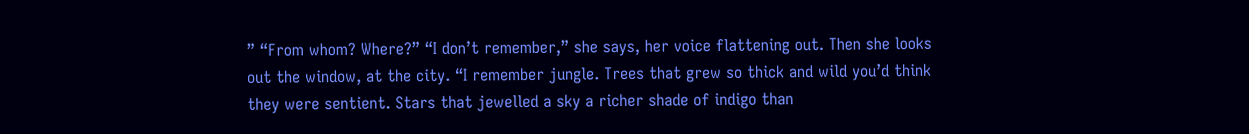” “From whom? Where?” “I don’t remember,” she says, her voice flattening out. Then she looks out the window, at the city. “I remember jungle. Trees that grew so thick and wild you’d think they were sentient. Stars that jewelled a sky a richer shade of indigo than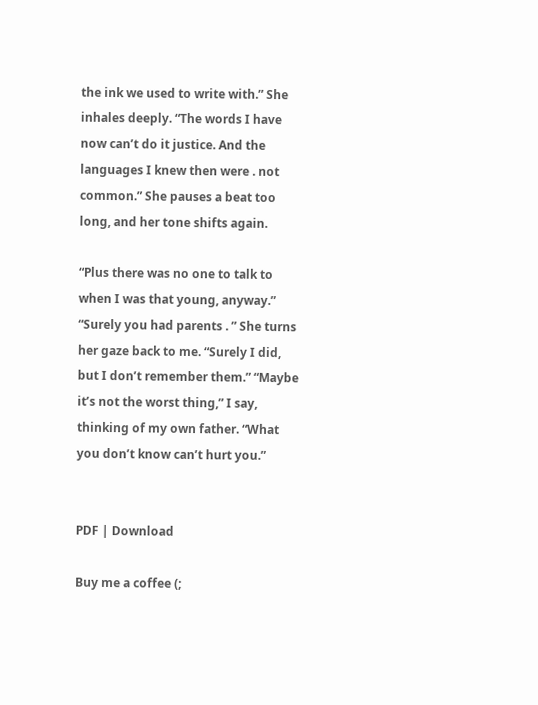the ink we used to write with.” She inhales deeply. “The words I have now can’t do it justice. And the languages I knew then were . not common.” She pauses a beat too long, and her tone shifts again.

“Plus there was no one to talk to when I was that young, anyway.” “Surely you had parents . ” She turns her gaze back to me. “Surely I did, but I don’t remember them.” “Maybe it’s not the worst thing,” I say, thinking of my own father. “What you don’t know can’t hurt you.”


PDF | Download

Buy me a coffee (;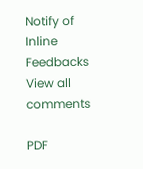Notify of
Inline Feedbacks
View all comments

PDF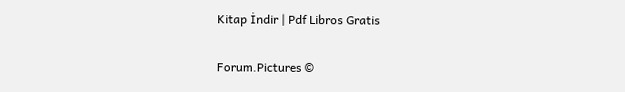Kitap İndir | Pdf Libros Gratis

Forum.Pictures ©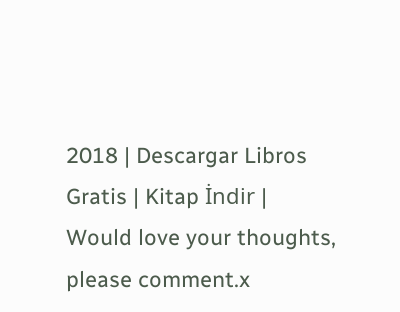2018 | Descargar Libros Gratis | Kitap İndir |
Would love your thoughts, please comment.x